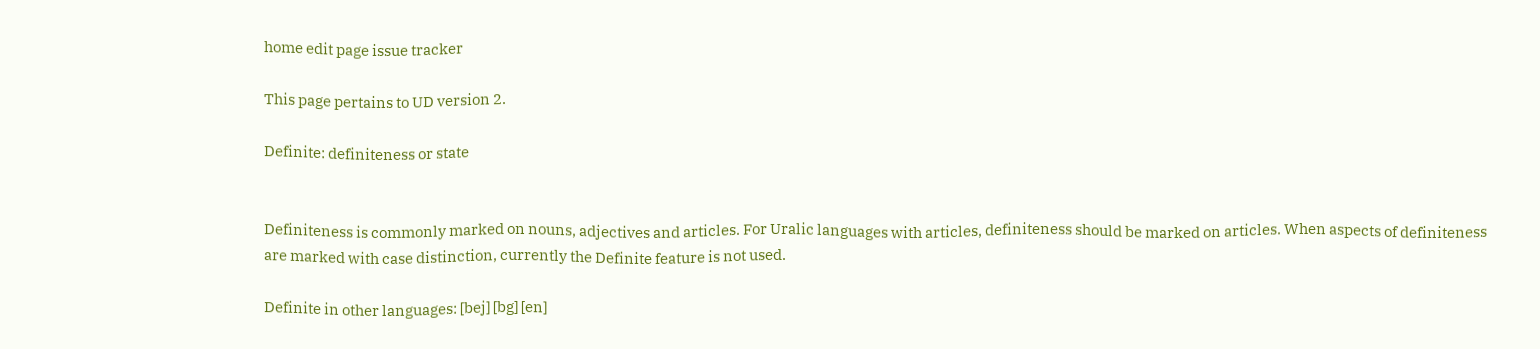home edit page issue tracker

This page pertains to UD version 2.

Definite: definiteness or state


Definiteness is commonly marked on nouns, adjectives and articles. For Uralic languages with articles, definiteness should be marked on articles. When aspects of definiteness are marked with case distinction, currently the Definite feature is not used.

Definite in other languages: [bej] [bg] [en]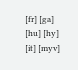[fr] [ga] [hu] [hy] [it] [myv]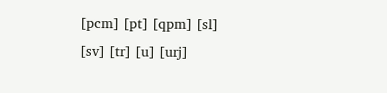[pcm] [pt] [qpm] [sl] [sv] [tr] [u] [urj]